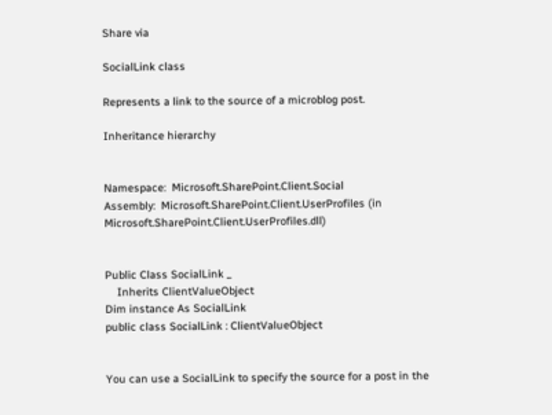Share via

SocialLink class

Represents a link to the source of a microblog post.

Inheritance hierarchy


Namespace:  Microsoft.SharePoint.Client.Social
Assembly:  Microsoft.SharePoint.Client.UserProfiles (in Microsoft.SharePoint.Client.UserProfiles.dll)


Public Class SocialLink _
    Inherits ClientValueObject
Dim instance As SocialLink
public class SocialLink : ClientValueObject


You can use a SocialLink to specify the source for a post in the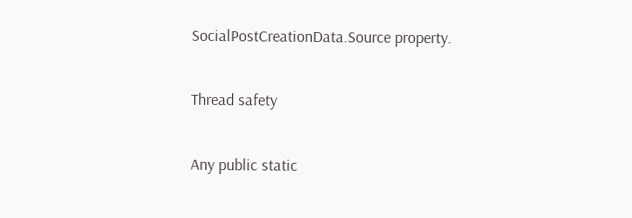SocialPostCreationData.Source property.

Thread safety

Any public static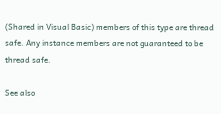(Shared in Visual Basic) members of this type are thread safe. Any instance members are not guaranteed to be thread safe.

See also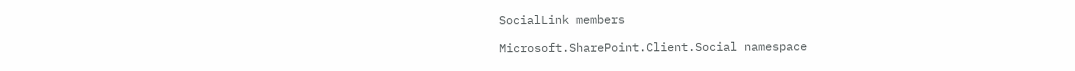SocialLink members

Microsoft.SharePoint.Client.Social namespace